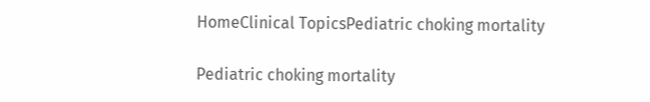HomeClinical TopicsPediatric choking mortality

Pediatric choking mortality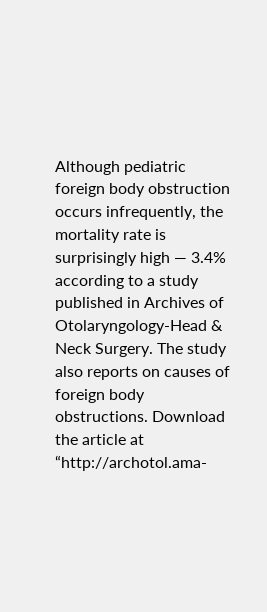Although pediatric foreign body obstruction occurs infrequently, the mortality rate is surprisingly high — 3.4% according to a study published in Archives of Otolaryngology-Head & Neck Surgery. The study also reports on causes of foreign body obstructions. Download the article at “http://archotol.ama-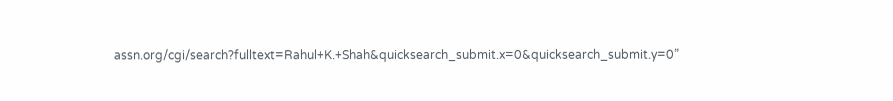assn.org/cgi/search?fulltext=Rahul+K.+Shah&quicksearch_submit.x=0&quicksearch_submit.y=0”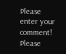Please enter your comment!
Please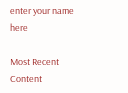enter your name here

Most Recent Content